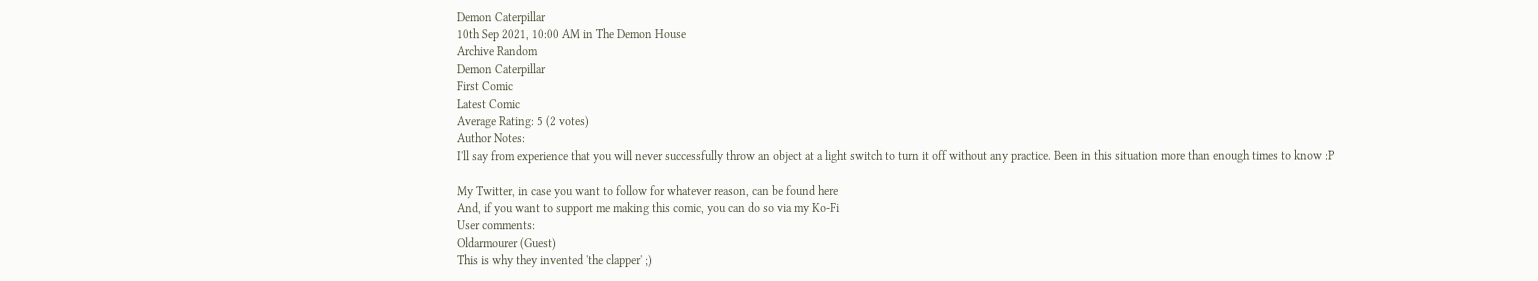Demon Caterpillar
10th Sep 2021, 10:00 AM in The Demon House
Archive Random
Demon Caterpillar
First Comic
Latest Comic
Average Rating: 5 (2 votes)
Author Notes:
I'll say from experience that you will never successfully throw an object at a light switch to turn it off without any practice. Been in this situation more than enough times to know :P

My Twitter, in case you want to follow for whatever reason, can be found here
And, if you want to support me making this comic, you can do so via my Ko-Fi
User comments:
Oldarmourer (Guest)
This is why they invented 'the clapper' ;)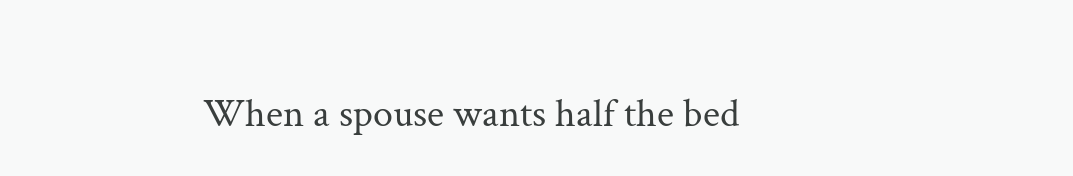When a spouse wants half the bed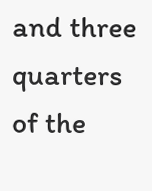and three quarters of the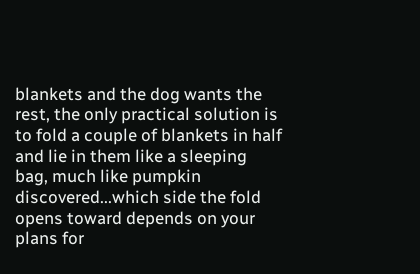blankets and the dog wants the rest, the only practical solution is to fold a couple of blankets in half and lie in them like a sleeping bag, much like pumpkin discovered...which side the fold opens toward depends on your plans for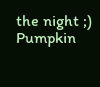the night ;)
Pumpkin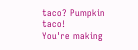taco? Pumpkin taco!
You're making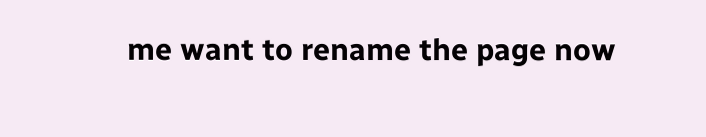me want to rename the page now